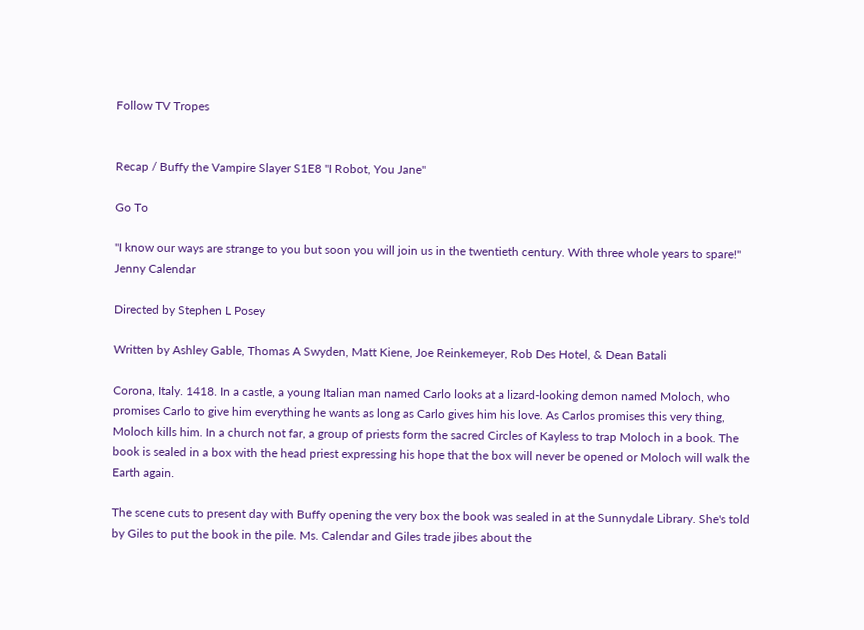Follow TV Tropes


Recap / Buffy the Vampire Slayer S1E8 "I Robot, You Jane"

Go To

"I know our ways are strange to you but soon you will join us in the twentieth century. With three whole years to spare!"
Jenny Calendar

Directed by Stephen L Posey

Written by Ashley Gable, Thomas A Swyden, Matt Kiene, Joe Reinkemeyer, Rob Des Hotel, & Dean Batali

Corona, Italy. 1418. In a castle, a young Italian man named Carlo looks at a lizard-looking demon named Moloch, who promises Carlo to give him everything he wants as long as Carlo gives him his love. As Carlos promises this very thing, Moloch kills him. In a church not far, a group of priests form the sacred Circles of Kayless to trap Moloch in a book. The book is sealed in a box with the head priest expressing his hope that the box will never be opened or Moloch will walk the Earth again.

The scene cuts to present day with Buffy opening the very box the book was sealed in at the Sunnydale Library. She's told by Giles to put the book in the pile. Ms. Calendar and Giles trade jibes about the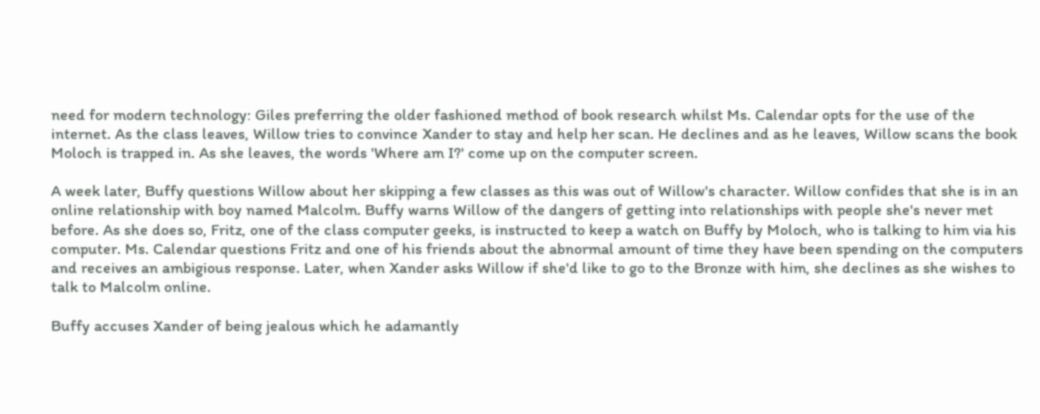need for modern technology: Giles preferring the older fashioned method of book research whilst Ms. Calendar opts for the use of the internet. As the class leaves, Willow tries to convince Xander to stay and help her scan. He declines and as he leaves, Willow scans the book Moloch is trapped in. As she leaves, the words 'Where am I?' come up on the computer screen.

A week later, Buffy questions Willow about her skipping a few classes as this was out of Willow's character. Willow confides that she is in an online relationship with boy named Malcolm. Buffy warns Willow of the dangers of getting into relationships with people she's never met before. As she does so, Fritz, one of the class computer geeks, is instructed to keep a watch on Buffy by Moloch, who is talking to him via his computer. Ms. Calendar questions Fritz and one of his friends about the abnormal amount of time they have been spending on the computers and receives an ambigious response. Later, when Xander asks Willow if she'd like to go to the Bronze with him, she declines as she wishes to talk to Malcolm online.

Buffy accuses Xander of being jealous which he adamantly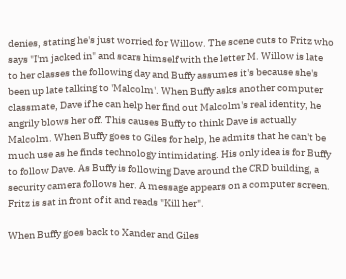denies, stating he's just worried for Willow. The scene cuts to Fritz who says "I'm jacked in" and scars himself with the letter M. Willow is late to her classes the following day and Buffy assumes it's because she's been up late talking to 'Malcolm'. When Buffy asks another computer classmate, Dave if he can help her find out Malcolm's real identity, he angrily blows her off. This causes Buffy to think Dave is actually Malcolm. When Buffy goes to Giles for help, he admits that he can't be much use as he finds technology intimidating. His only idea is for Buffy to follow Dave. As Buffy is following Dave around the CRD building, a security camera follows her. A message appears on a computer screen. Fritz is sat in front of it and reads "Kill her".

When Buffy goes back to Xander and Giles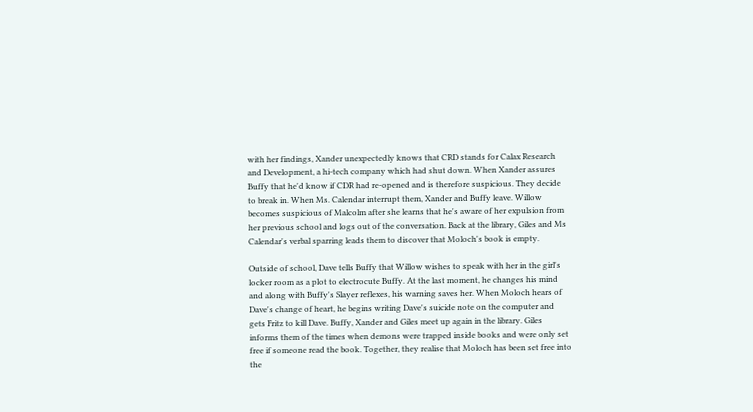with her findings, Xander unexpectedly knows that CRD stands for Calax Research and Development, a hi-tech company which had shut down. When Xander assures Buffy that he'd know if CDR had re-opened and is therefore suspicious. They decide to break in. When Ms. Calendar interrupt them, Xander and Buffy leave. Willow becomes suspicious of Malcolm after she learns that he's aware of her expulsion from her previous school and logs out of the conversation. Back at the library, Giles and Ms Calendar's verbal sparring leads them to discover that Moloch's book is empty.

Outside of school, Dave tells Buffy that Willow wishes to speak with her in the girl's locker room as a plot to electrocute Buffy. At the last moment, he changes his mind and along with Buffy's Slayer reflexes, his warning saves her. When Moloch hears of Dave's change of heart, he begins writing Dave's suicide note on the computer and gets Fritz to kill Dave. Buffy, Xander and Giles meet up again in the library. Giles informs them of the times when demons were trapped inside books and were only set free if someone read the book. Together, they realise that Moloch has been set free into the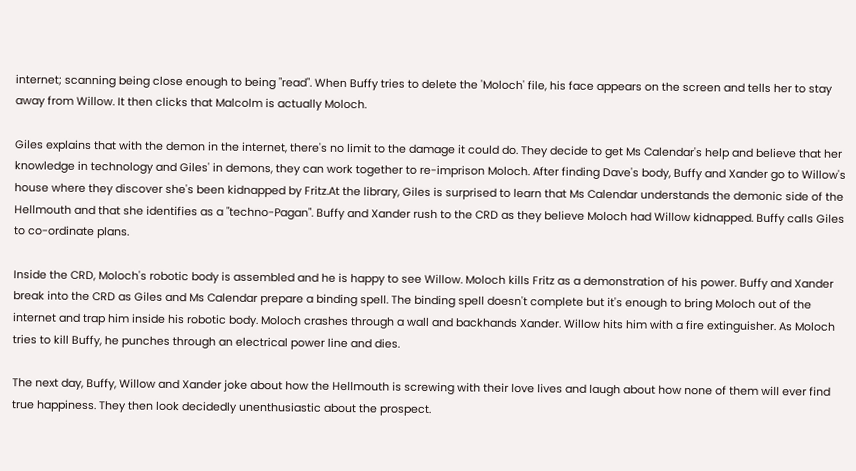internet; scanning being close enough to being "read". When Buffy tries to delete the 'Moloch' file, his face appears on the screen and tells her to stay away from Willow. It then clicks that Malcolm is actually Moloch.

Giles explains that with the demon in the internet, there's no limit to the damage it could do. They decide to get Ms Calendar's help and believe that her knowledge in technology and Giles' in demons, they can work together to re-imprison Moloch. After finding Dave's body, Buffy and Xander go to Willow's house where they discover she's been kidnapped by Fritz.At the library, Giles is surprised to learn that Ms Calendar understands the demonic side of the Hellmouth and that she identifies as a "techno-Pagan". Buffy and Xander rush to the CRD as they believe Moloch had Willow kidnapped. Buffy calls Giles to co-ordinate plans.

Inside the CRD, Moloch's robotic body is assembled and he is happy to see Willow. Moloch kills Fritz as a demonstration of his power. Buffy and Xander break into the CRD as Giles and Ms Calendar prepare a binding spell. The binding spell doesn't complete but it's enough to bring Moloch out of the internet and trap him inside his robotic body. Moloch crashes through a wall and backhands Xander. Willow hits him with a fire extinguisher. As Moloch tries to kill Buffy, he punches through an electrical power line and dies.

The next day, Buffy, Willow and Xander joke about how the Hellmouth is screwing with their love lives and laugh about how none of them will ever find true happiness. They then look decidedly unenthusiastic about the prospect.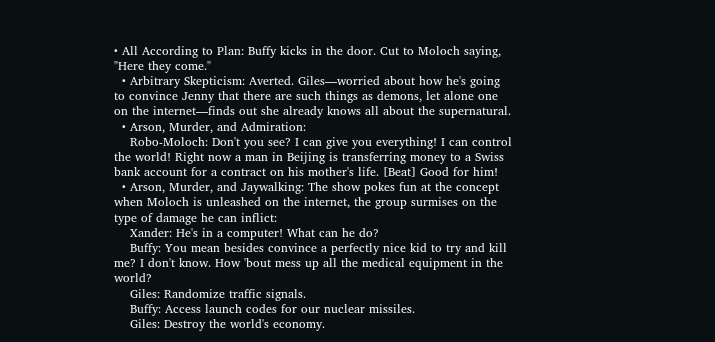• All According to Plan: Buffy kicks in the door. Cut to Moloch saying, "Here they come."
  • Arbitrary Skepticism: Averted. Giles—worried about how he's going to convince Jenny that there are such things as demons, let alone one on the internet—finds out she already knows all about the supernatural.
  • Arson, Murder, and Admiration:
    Robo-Moloch: Don't you see? I can give you everything! I can control the world! Right now a man in Beijing is transferring money to a Swiss bank account for a contract on his mother's life. [Beat] Good for him!
  • Arson, Murder, and Jaywalking: The show pokes fun at the concept when Moloch is unleashed on the internet, the group surmises on the type of damage he can inflict:
    Xander: He's in a computer! What can he do?
    Buffy: You mean besides convince a perfectly nice kid to try and kill me? I don't know. How 'bout mess up all the medical equipment in the world?
    Giles: Randomize traffic signals.
    Buffy: Access launch codes for our nuclear missiles.
    Giles: Destroy the world's economy.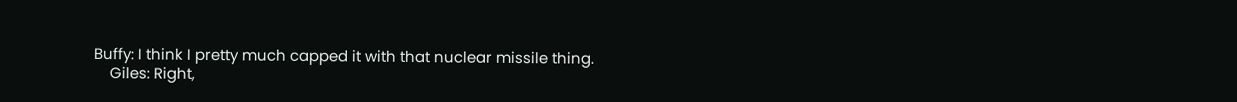Buffy: I think I pretty much capped it with that nuclear missile thing.
    Giles: Right,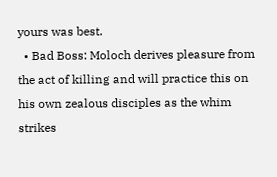yours was best.
  • Bad Boss: Moloch derives pleasure from the act of killing and will practice this on his own zealous disciples as the whim strikes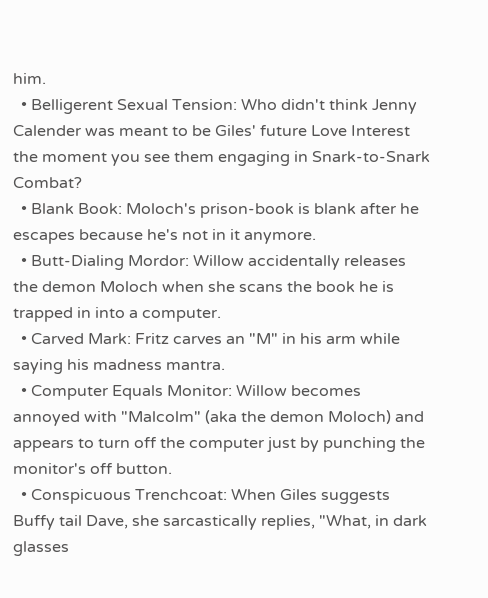him.
  • Belligerent Sexual Tension: Who didn't think Jenny Calender was meant to be Giles' future Love Interest the moment you see them engaging in Snark-to-Snark Combat?
  • Blank Book: Moloch's prison-book is blank after he escapes because he's not in it anymore.
  • Butt-Dialing Mordor: Willow accidentally releases the demon Moloch when she scans the book he is trapped in into a computer.
  • Carved Mark: Fritz carves an "M" in his arm while saying his madness mantra.
  • Computer Equals Monitor: Willow becomes annoyed with "Malcolm" (aka the demon Moloch) and appears to turn off the computer just by punching the monitor's off button.
  • Conspicuous Trenchcoat: When Giles suggests Buffy tail Dave, she sarcastically replies, "What, in dark glasses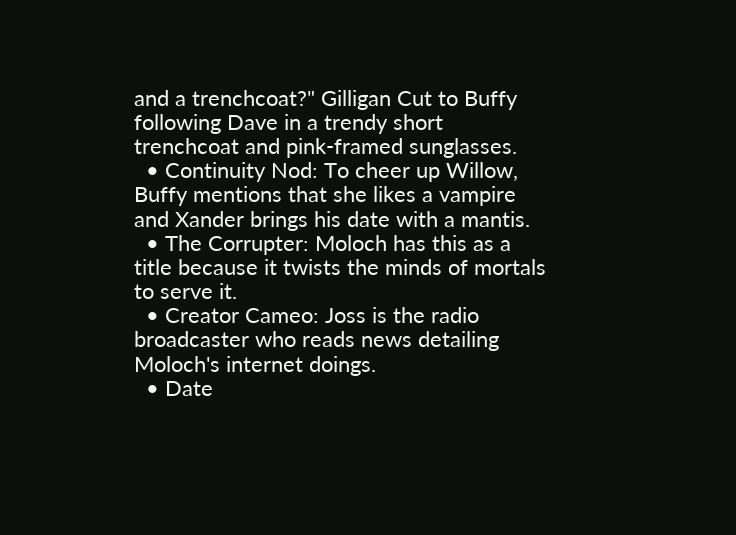and a trenchcoat?" Gilligan Cut to Buffy following Dave in a trendy short trenchcoat and pink-framed sunglasses.
  • Continuity Nod: To cheer up Willow, Buffy mentions that she likes a vampire and Xander brings his date with a mantis.
  • The Corrupter: Moloch has this as a title because it twists the minds of mortals to serve it.
  • Creator Cameo: Joss is the radio broadcaster who reads news detailing Moloch's internet doings.
  • Date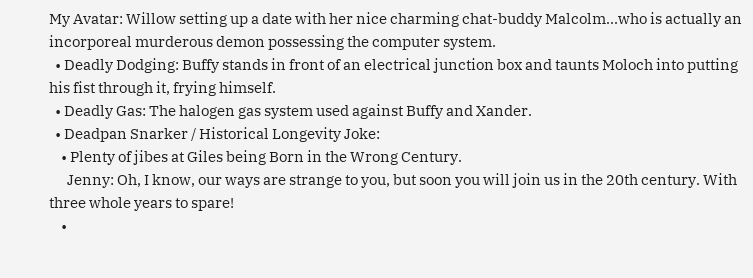My Avatar: Willow setting up a date with her nice charming chat-buddy Malcolm...who is actually an incorporeal murderous demon possessing the computer system.
  • Deadly Dodging: Buffy stands in front of an electrical junction box and taunts Moloch into putting his fist through it, frying himself.
  • Deadly Gas: The halogen gas system used against Buffy and Xander.
  • Deadpan Snarker / Historical Longevity Joke:
    • Plenty of jibes at Giles being Born in the Wrong Century.
      Jenny: Oh, I know, our ways are strange to you, but soon you will join us in the 20th century. With three whole years to spare!
    •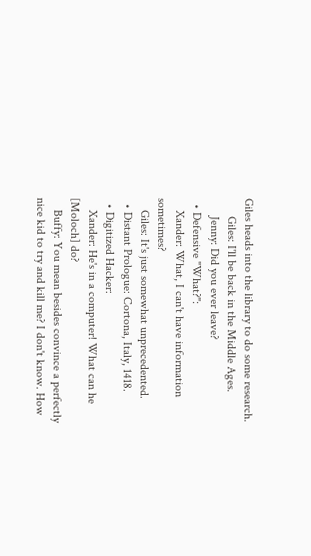Giles heads into the library to do some research.
      Giles: I'll be back in the Middle Ages.
      Jenny: Did you ever leave?
  • Defensive "What?":
    Xander: What, I can't have information sometimes?
    Giles: It's just somewhat unprecedented.
  • Distant Prologue: Cortona, Italy, 1418.
  • Digitized Hacker:
    Xander: He's in a computer! What can he [Moloch] do?
    Buffy: You mean besides convince a perfectly nice kid to try and kill me? I don't know. How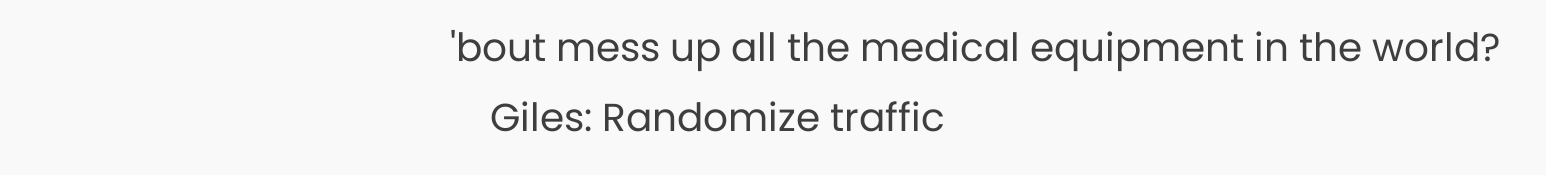'bout mess up all the medical equipment in the world?
    Giles: Randomize traffic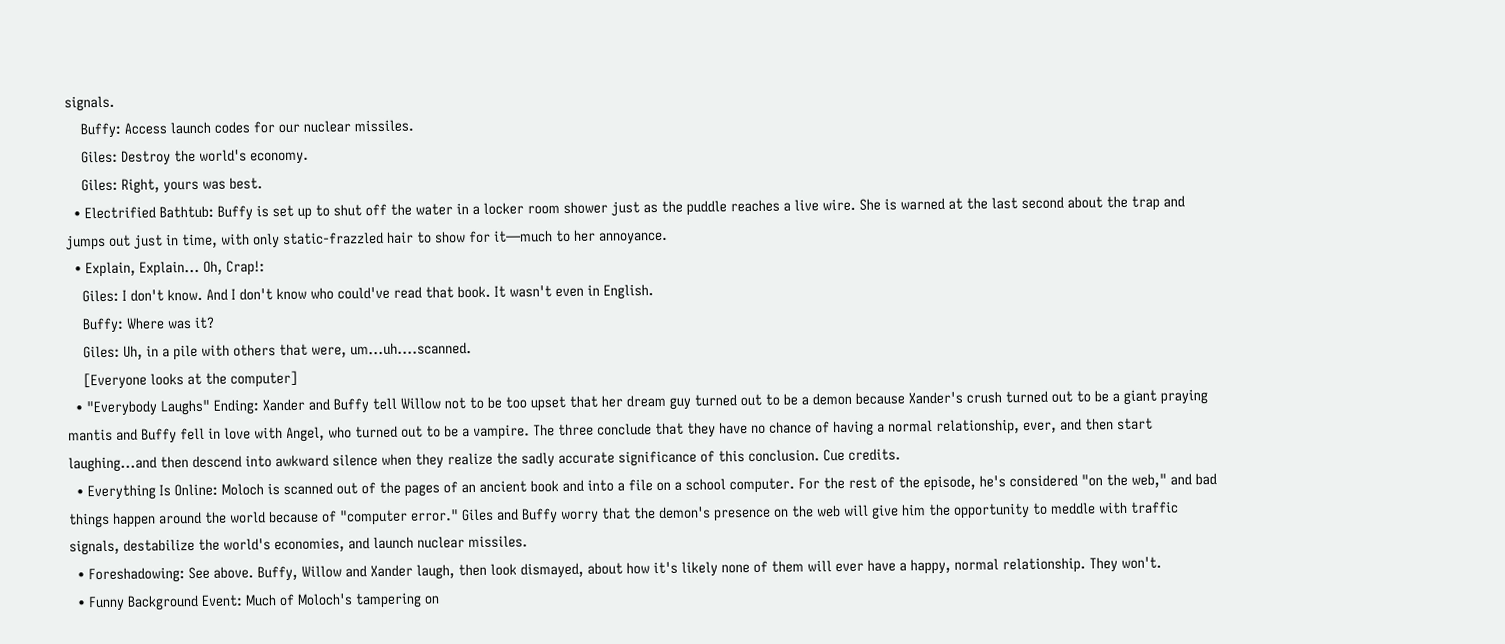signals.
    Buffy: Access launch codes for our nuclear missiles.
    Giles: Destroy the world's economy.
    Giles: Right, yours was best.
  • Electrified Bathtub: Buffy is set up to shut off the water in a locker room shower just as the puddle reaches a live wire. She is warned at the last second about the trap and jumps out just in time, with only static-frazzled hair to show for it—much to her annoyance.
  • Explain, Explain... Oh, Crap!:
    Giles: I don't know. And I don't know who could've read that book. It wasn't even in English.
    Buffy: Where was it?
    Giles: Uh, in a pile with others that were, um...uh....scanned.
    [Everyone looks at the computer]
  • "Everybody Laughs" Ending: Xander and Buffy tell Willow not to be too upset that her dream guy turned out to be a demon because Xander's crush turned out to be a giant praying mantis and Buffy fell in love with Angel, who turned out to be a vampire. The three conclude that they have no chance of having a normal relationship, ever, and then start laughing...and then descend into awkward silence when they realize the sadly accurate significance of this conclusion. Cue credits.
  • Everything Is Online: Moloch is scanned out of the pages of an ancient book and into a file on a school computer. For the rest of the episode, he's considered "on the web," and bad things happen around the world because of "computer error." Giles and Buffy worry that the demon's presence on the web will give him the opportunity to meddle with traffic signals, destabilize the world's economies, and launch nuclear missiles.
  • Foreshadowing: See above. Buffy, Willow and Xander laugh, then look dismayed, about how it's likely none of them will ever have a happy, normal relationship. They won't.
  • Funny Background Event: Much of Moloch's tampering on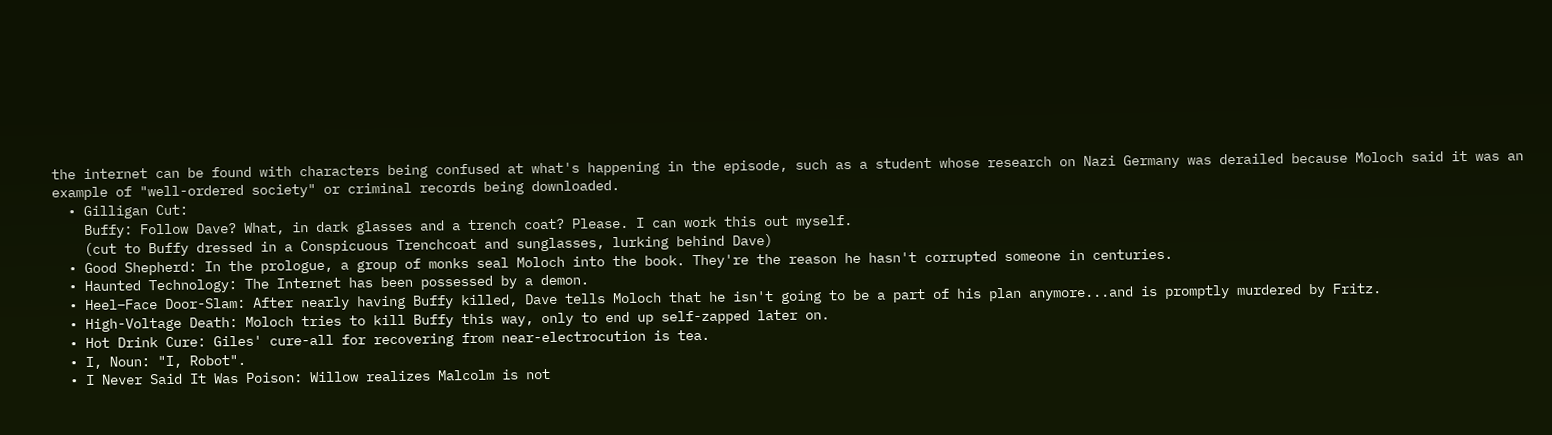the internet can be found with characters being confused at what's happening in the episode, such as a student whose research on Nazi Germany was derailed because Moloch said it was an example of "well-ordered society" or criminal records being downloaded.
  • Gilligan Cut:
    Buffy: Follow Dave? What, in dark glasses and a trench coat? Please. I can work this out myself.
    (cut to Buffy dressed in a Conspicuous Trenchcoat and sunglasses, lurking behind Dave)
  • Good Shepherd: In the prologue, a group of monks seal Moloch into the book. They're the reason he hasn't corrupted someone in centuries.
  • Haunted Technology: The Internet has been possessed by a demon.
  • Heel–Face Door-Slam: After nearly having Buffy killed, Dave tells Moloch that he isn't going to be a part of his plan anymore...and is promptly murdered by Fritz.
  • High-Voltage Death: Moloch tries to kill Buffy this way, only to end up self-zapped later on.
  • Hot Drink Cure: Giles' cure-all for recovering from near-electrocution is tea.
  • I, Noun: "I, Robot".
  • I Never Said It Was Poison: Willow realizes Malcolm is not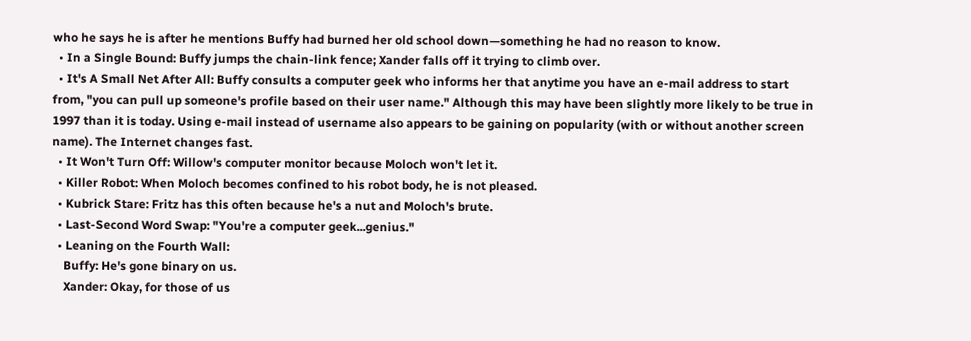who he says he is after he mentions Buffy had burned her old school down—something he had no reason to know.
  • In a Single Bound: Buffy jumps the chain-link fence; Xander falls off it trying to climb over.
  • It's A Small Net After All: Buffy consults a computer geek who informs her that anytime you have an e-mail address to start from, "you can pull up someone's profile based on their user name." Although this may have been slightly more likely to be true in 1997 than it is today. Using e-mail instead of username also appears to be gaining on popularity (with or without another screen name). The Internet changes fast.
  • It Won't Turn Off: Willow's computer monitor because Moloch won't let it.
  • Killer Robot: When Moloch becomes confined to his robot body, he is not pleased.
  • Kubrick Stare: Fritz has this often because he's a nut and Moloch's brute.
  • Last-Second Word Swap: "You're a computer geek...genius."
  • Leaning on the Fourth Wall:
    Buffy: He's gone binary on us.
    Xander: Okay, for those of us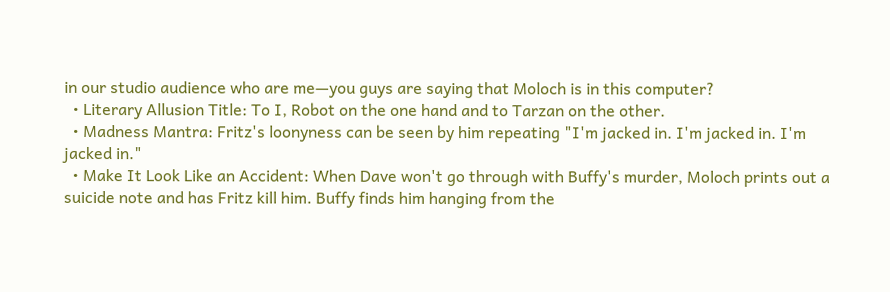in our studio audience who are me—you guys are saying that Moloch is in this computer?
  • Literary Allusion Title: To I, Robot on the one hand and to Tarzan on the other.
  • Madness Mantra: Fritz's loonyness can be seen by him repeating "I'm jacked in. I'm jacked in. I'm jacked in."
  • Make It Look Like an Accident: When Dave won't go through with Buffy's murder, Moloch prints out a suicide note and has Fritz kill him. Buffy finds him hanging from the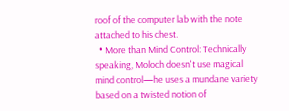roof of the computer lab with the note attached to his chest.
  • More than Mind Control: Technically speaking, Moloch doesn't use magical mind control—he uses a mundane variety based on a twisted notion of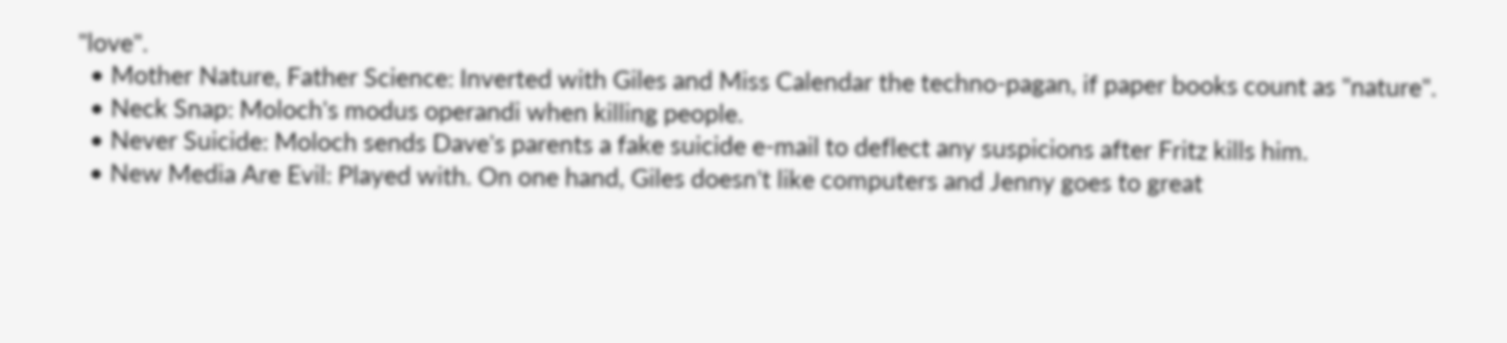"love".
  • Mother Nature, Father Science: Inverted with Giles and Miss Calendar the techno-pagan, if paper books count as "nature".
  • Neck Snap: Moloch's modus operandi when killing people.
  • Never Suicide: Moloch sends Dave's parents a fake suicide e-mail to deflect any suspicions after Fritz kills him.
  • New Media Are Evil: Played with. On one hand, Giles doesn't like computers and Jenny goes to great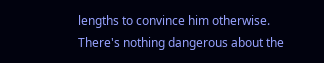lengths to convince him otherwise. There's nothing dangerous about the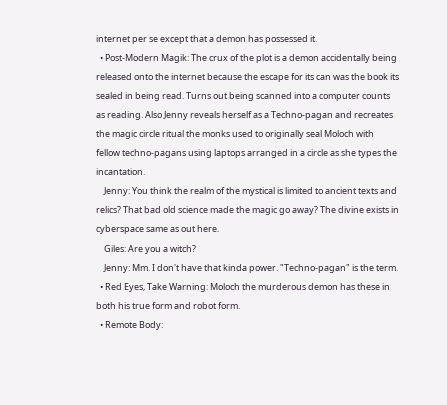internet per se except that a demon has possessed it.
  • Post-Modern Magik: The crux of the plot is a demon accidentally being released onto the internet because the escape for its can was the book its sealed in being read. Turns out being scanned into a computer counts as reading. Also Jenny reveals herself as a Techno-pagan and recreates the magic circle ritual the monks used to originally seal Moloch with fellow techno-pagans using laptops arranged in a circle as she types the incantation.
    Jenny: You think the realm of the mystical is limited to ancient texts and relics? That bad old science made the magic go away? The divine exists in cyberspace same as out here.
    Giles: Are you a witch?
    Jenny: Mm. I don't have that kinda power. "Techno-pagan" is the term.
  • Red Eyes, Take Warning: Moloch the murderous demon has these in both his true form and robot form.
  • Remote Body: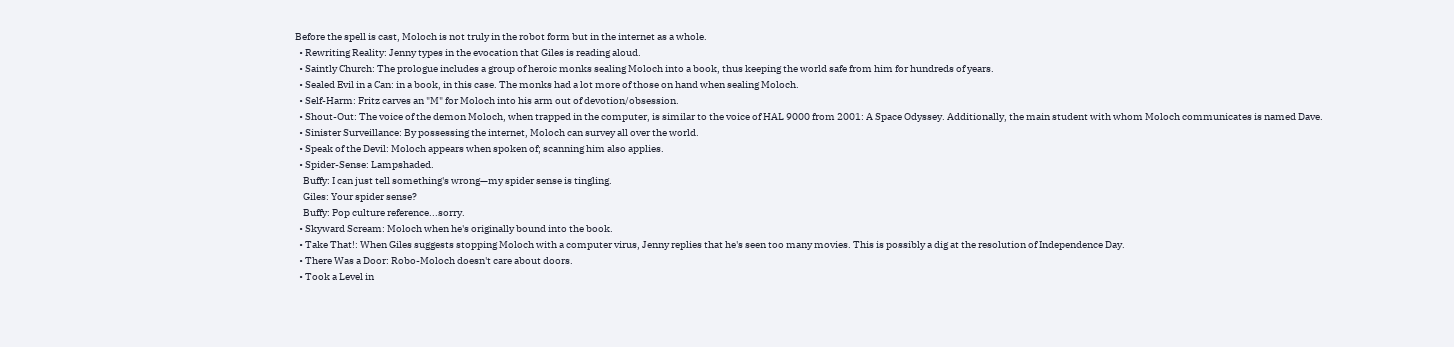Before the spell is cast, Moloch is not truly in the robot form but in the internet as a whole.
  • Rewriting Reality: Jenny types in the evocation that Giles is reading aloud.
  • Saintly Church: The prologue includes a group of heroic monks sealing Moloch into a book, thus keeping the world safe from him for hundreds of years.
  • Sealed Evil in a Can: in a book, in this case. The monks had a lot more of those on hand when sealing Moloch.
  • Self-Harm: Fritz carves an "M" for Moloch into his arm out of devotion/obsession.
  • Shout-Out: The voice of the demon Moloch, when trapped in the computer, is similar to the voice of HAL 9000 from 2001: A Space Odyssey. Additionally, the main student with whom Moloch communicates is named Dave.
  • Sinister Surveillance: By possessing the internet, Moloch can survey all over the world.
  • Speak of the Devil: Moloch appears when spoken of; scanning him also applies.
  • Spider-Sense: Lampshaded.
    Buffy: I can just tell something's wrong—my spider sense is tingling.
    Giles: Your spider sense?
    Buffy: Pop culture reference...sorry.
  • Skyward Scream: Moloch when he's originally bound into the book.
  • Take That!: When Giles suggests stopping Moloch with a computer virus, Jenny replies that he's seen too many movies. This is possibly a dig at the resolution of Independence Day.
  • There Was a Door: Robo-Moloch doesn't care about doors.
  • Took a Level in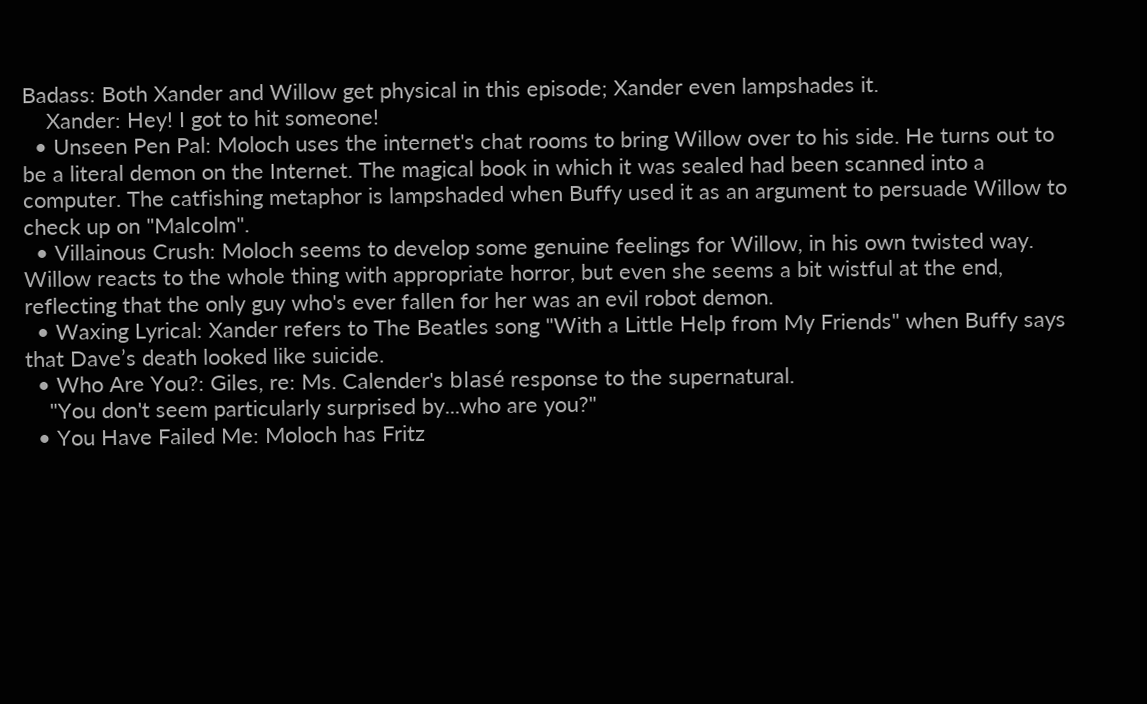Badass: Both Xander and Willow get physical in this episode; Xander even lampshades it.
    Xander: Hey! I got to hit someone!
  • Unseen Pen Pal: Moloch uses the internet's chat rooms to bring Willow over to his side. He turns out to be a literal demon on the Internet. The magical book in which it was sealed had been scanned into a computer. The catfishing metaphor is lampshaded when Buffy used it as an argument to persuade Willow to check up on "Malcolm".
  • Villainous Crush: Moloch seems to develop some genuine feelings for Willow, in his own twisted way. Willow reacts to the whole thing with appropriate horror, but even she seems a bit wistful at the end, reflecting that the only guy who's ever fallen for her was an evil robot demon.
  • Waxing Lyrical: Xander refers to The Beatles song "With a Little Help from My Friends" when Buffy says that Dave’s death looked like suicide.
  • Who Are You?: Giles, re: Ms. Calender's blasé response to the supernatural.
    "You don't seem particularly surprised by...who are you?"
  • You Have Failed Me: Moloch has Fritz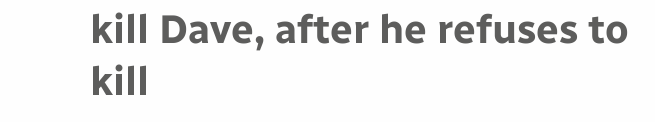kill Dave, after he refuses to kill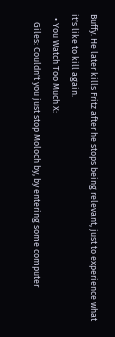Buffy. He later kills Fritz after he stops being relevant, just to experience what it's like to kill again.
  • You Watch Too Much X:
    Giles: Couldn't you just stop Moloch by, by entering some computer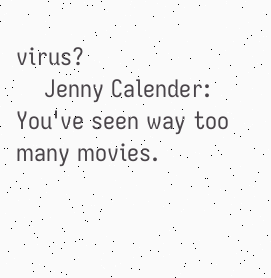virus?
    Jenny Calender: You've seen way too many movies.